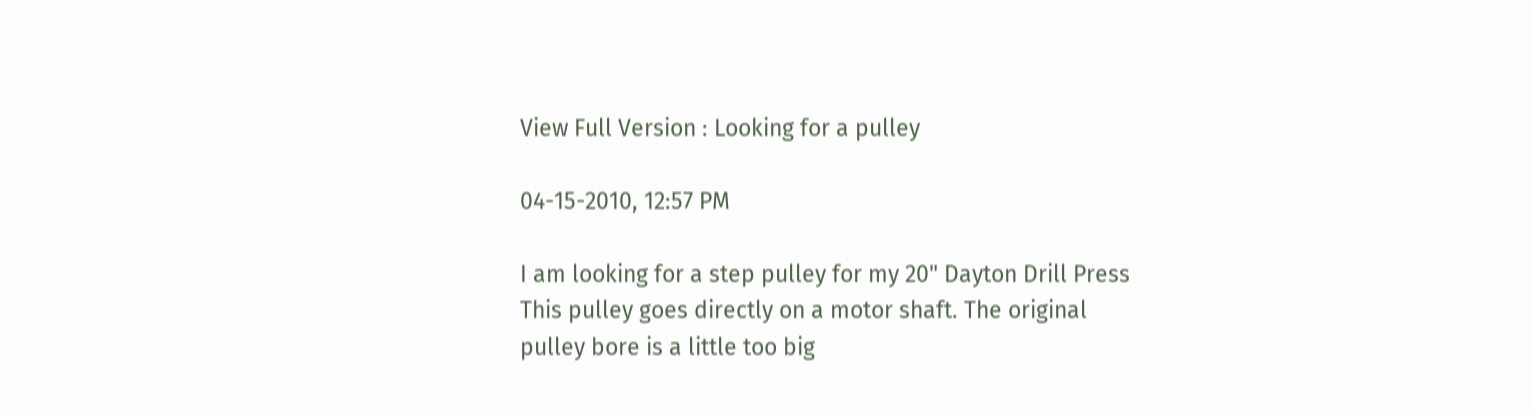View Full Version : Looking for a pulley

04-15-2010, 12:57 PM

I am looking for a step pulley for my 20" Dayton Drill Press
This pulley goes directly on a motor shaft. The original pulley bore is a little too big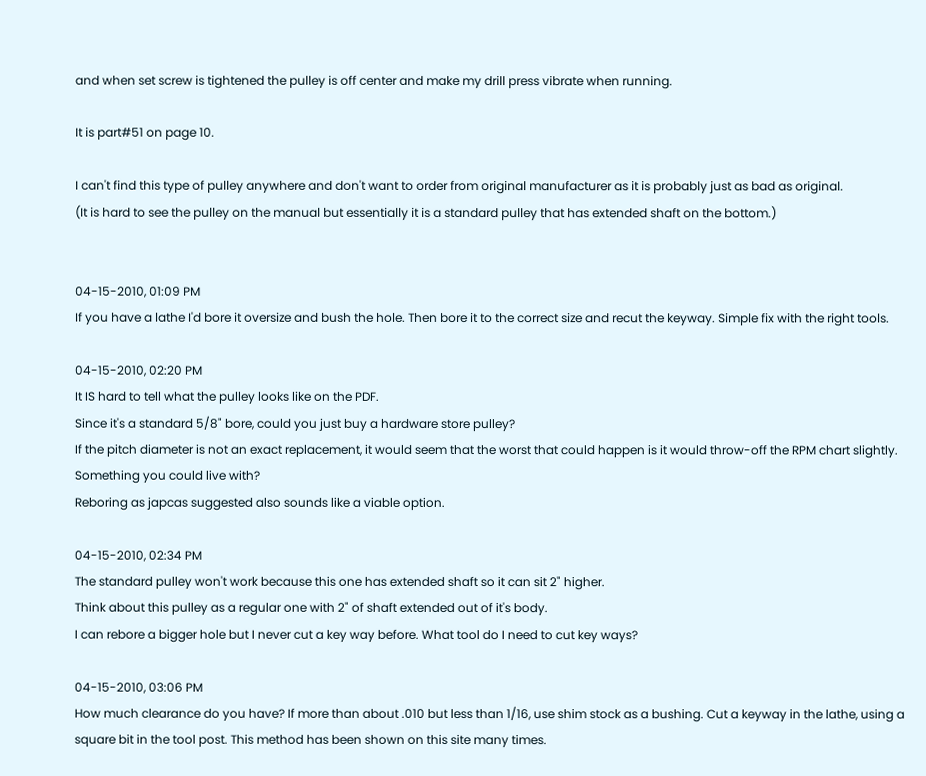and when set screw is tightened the pulley is off center and make my drill press vibrate when running.

It is part#51 on page 10.

I can't find this type of pulley anywhere and don't want to order from original manufacturer as it is probably just as bad as original.
(It is hard to see the pulley on the manual but essentially it is a standard pulley that has extended shaft on the bottom.)


04-15-2010, 01:09 PM
If you have a lathe I'd bore it oversize and bush the hole. Then bore it to the correct size and recut the keyway. Simple fix with the right tools.

04-15-2010, 02:20 PM
It IS hard to tell what the pulley looks like on the PDF.
Since it's a standard 5/8" bore, could you just buy a hardware store pulley?
If the pitch diameter is not an exact replacement, it would seem that the worst that could happen is it would throw-off the RPM chart slightly. Something you could live with?
Reboring as japcas suggested also sounds like a viable option.

04-15-2010, 02:34 PM
The standard pulley won't work because this one has extended shaft so it can sit 2" higher.
Think about this pulley as a regular one with 2" of shaft extended out of it's body.
I can rebore a bigger hole but I never cut a key way before. What tool do I need to cut key ways?

04-15-2010, 03:06 PM
How much clearance do you have? If more than about .010 but less than 1/16, use shim stock as a bushing. Cut a keyway in the lathe, using a square bit in the tool post. This method has been shown on this site many times.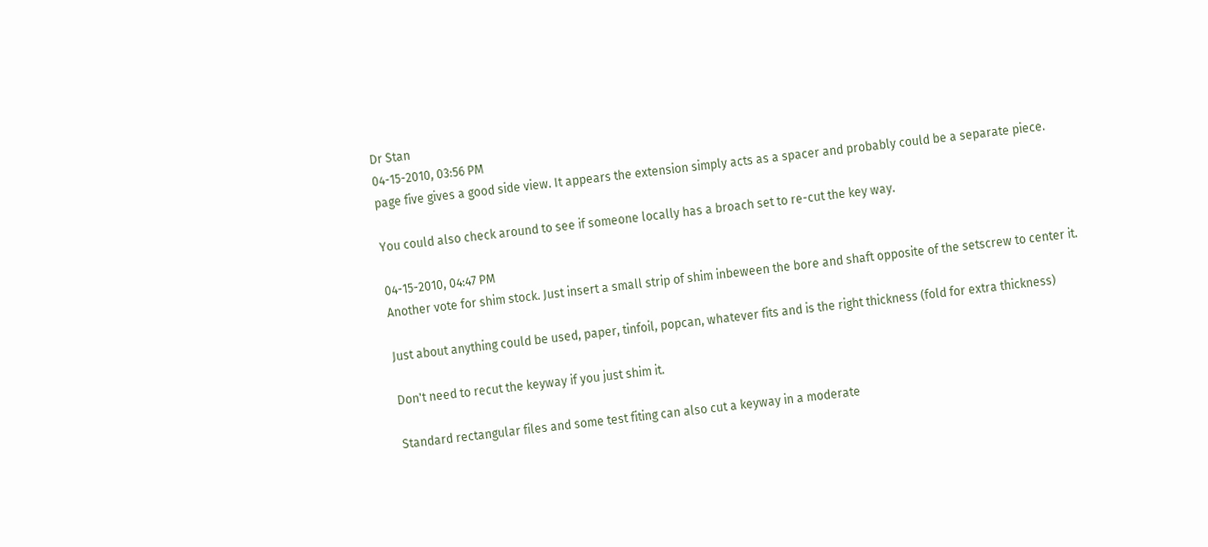Dr Stan
04-15-2010, 03:56 PM
page five gives a good side view. It appears the extension simply acts as a spacer and probably could be a separate piece.

You could also check around to see if someone locally has a broach set to re-cut the key way.

04-15-2010, 04:47 PM
Another vote for shim stock. Just insert a small strip of shim inbeween the bore and shaft opposite of the setscrew to center it.

Just about anything could be used, paper, tinfoil, popcan, whatever fits and is the right thickness (fold for extra thickness)

Don't need to recut the keyway if you just shim it.

Standard rectangular files and some test fiting can also cut a keyway in a moderate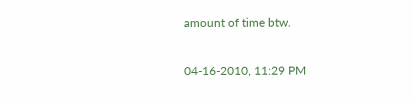amount of time btw.

04-16-2010, 11:29 PM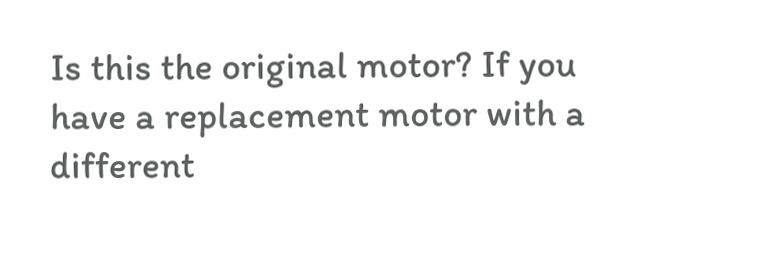Is this the original motor? If you have a replacement motor with a different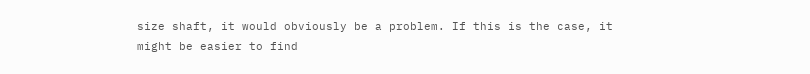size shaft, it would obviously be a problem. If this is the case, it might be easier to find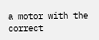a motor with the correct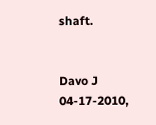shaft.


Davo J
04-17-2010,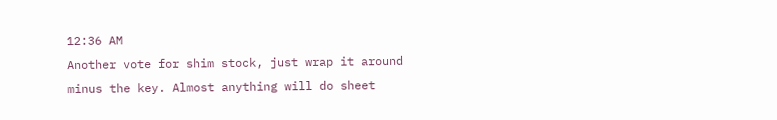12:36 AM
Another vote for shim stock, just wrap it around minus the key. Almost anything will do sheet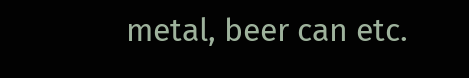metal, beer can etc.